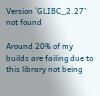Version `GLIBC_2.27' not found

Around 20% of my builds are failing due to this library not being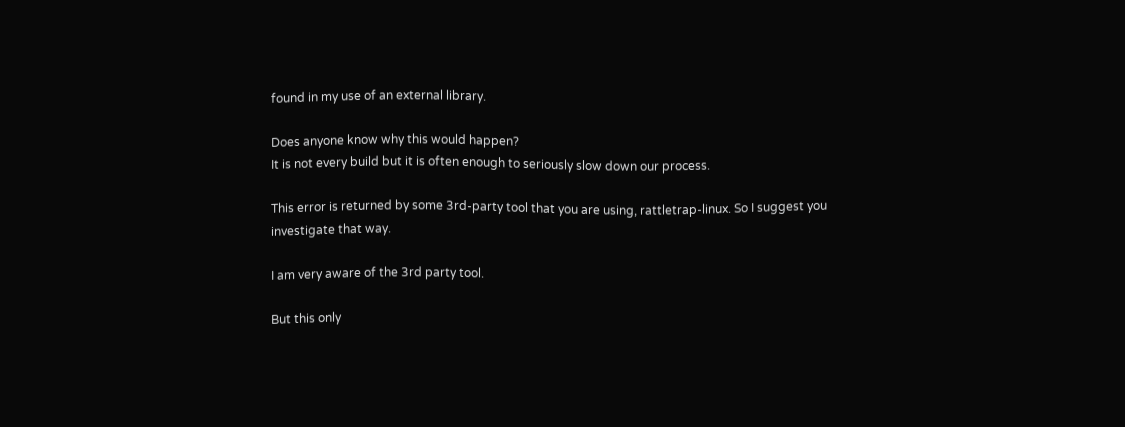found in my use of an external library.

Does anyone know why this would happen?
It is not every build but it is often enough to seriously slow down our process.

This error is returned by some 3rd-party tool that you are using, rattletrap-linux. So I suggest you investigate that way.

I am very aware of the 3rd party tool.

But this only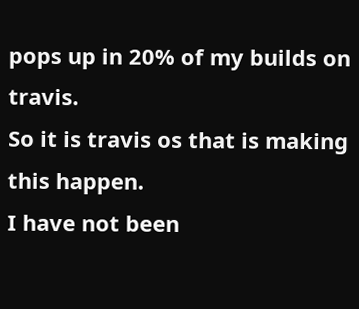pops up in 20% of my builds on travis.
So it is travis os that is making this happen.
I have not been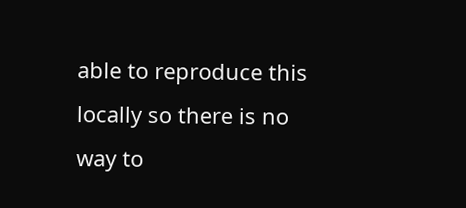able to reproduce this locally so there is no way to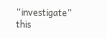“investigate” this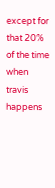except for that 20% of the time when travis happens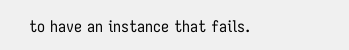to have an instance that fails.